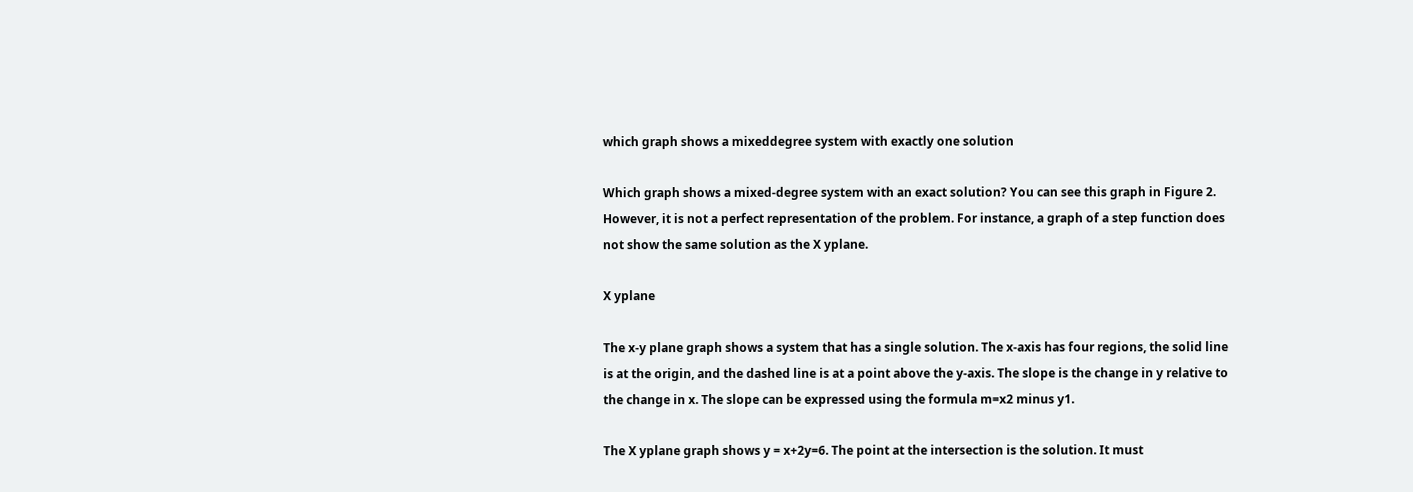which graph shows a mixeddegree system with exactly one solution

Which graph shows a mixed-degree system with an exact solution? You can see this graph in Figure 2. However, it is not a perfect representation of the problem. For instance, a graph of a step function does not show the same solution as the X yplane.

X yplane

The x-y plane graph shows a system that has a single solution. The x-axis has four regions, the solid line is at the origin, and the dashed line is at a point above the y-axis. The slope is the change in y relative to the change in x. The slope can be expressed using the formula m=x2 minus y1.

The X yplane graph shows y = x+2y=6. The point at the intersection is the solution. It must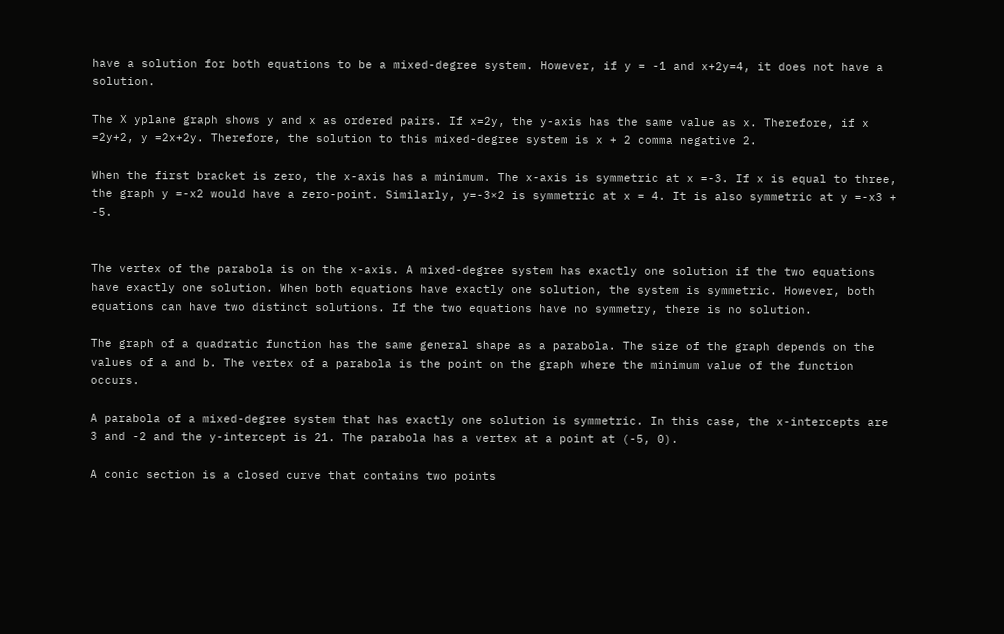have a solution for both equations to be a mixed-degree system. However, if y = -1 and x+2y=4, it does not have a solution.

The X yplane graph shows y and x as ordered pairs. If x=2y, the y-axis has the same value as x. Therefore, if x =2y+2, y =2x+2y. Therefore, the solution to this mixed-degree system is x + 2 comma negative 2.

When the first bracket is zero, the x-axis has a minimum. The x-axis is symmetric at x =-3. If x is equal to three, the graph y =-x2 would have a zero-point. Similarly, y=-3×2 is symmetric at x = 4. It is also symmetric at y =-x3 + -5.


The vertex of the parabola is on the x-axis. A mixed-degree system has exactly one solution if the two equations have exactly one solution. When both equations have exactly one solution, the system is symmetric. However, both equations can have two distinct solutions. If the two equations have no symmetry, there is no solution.

The graph of a quadratic function has the same general shape as a parabola. The size of the graph depends on the values of a and b. The vertex of a parabola is the point on the graph where the minimum value of the function occurs.

A parabola of a mixed-degree system that has exactly one solution is symmetric. In this case, the x-intercepts are 3 and -2 and the y-intercept is 21. The parabola has a vertex at a point at (-5, 0).

A conic section is a closed curve that contains two points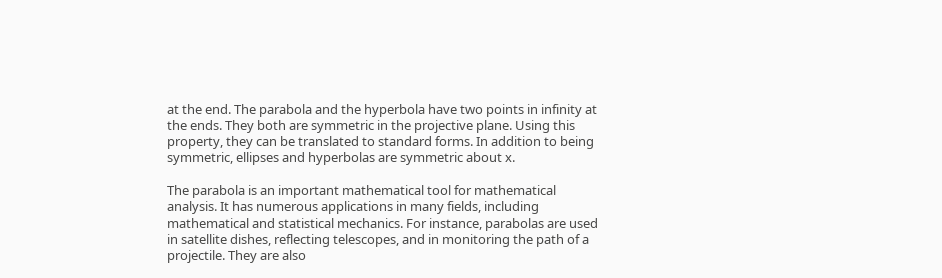at the end. The parabola and the hyperbola have two points in infinity at the ends. They both are symmetric in the projective plane. Using this property, they can be translated to standard forms. In addition to being symmetric, ellipses and hyperbolas are symmetric about x.

The parabola is an important mathematical tool for mathematical analysis. It has numerous applications in many fields, including mathematical and statistical mechanics. For instance, parabolas are used in satellite dishes, reflecting telescopes, and in monitoring the path of a projectile. They are also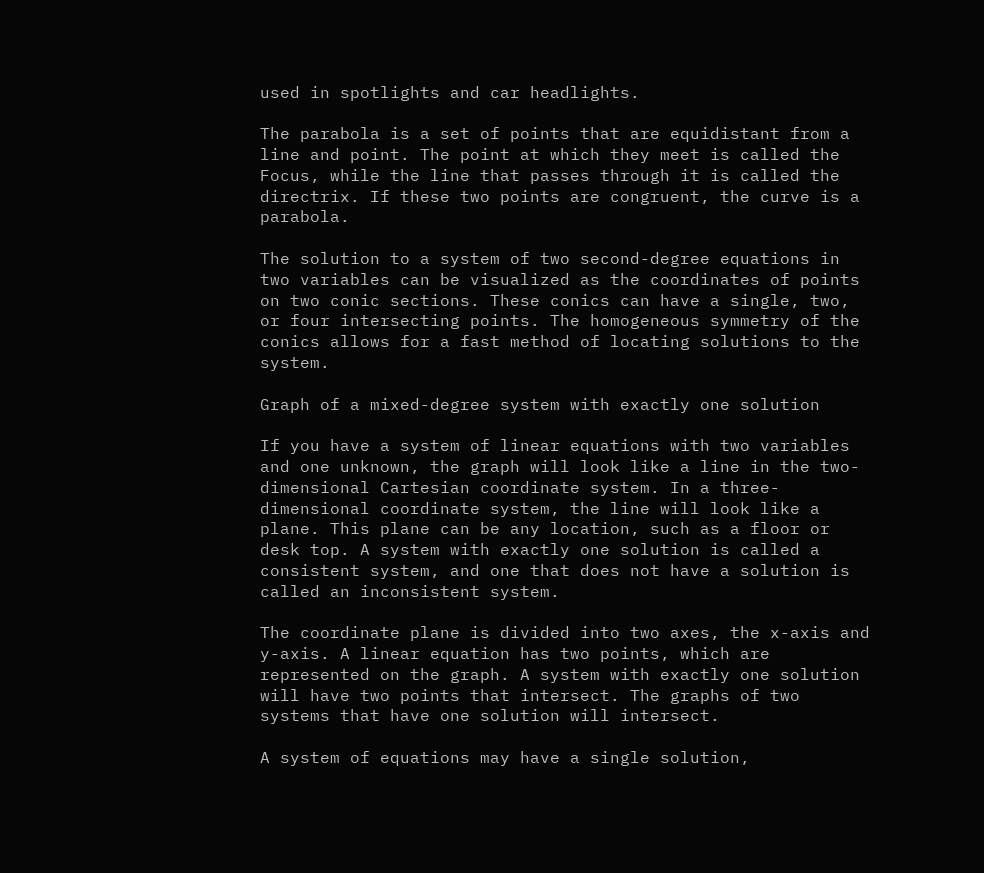used in spotlights and car headlights.

The parabola is a set of points that are equidistant from a line and point. The point at which they meet is called the Focus, while the line that passes through it is called the directrix. If these two points are congruent, the curve is a parabola.

The solution to a system of two second-degree equations in two variables can be visualized as the coordinates of points on two conic sections. These conics can have a single, two, or four intersecting points. The homogeneous symmetry of the conics allows for a fast method of locating solutions to the system.

Graph of a mixed-degree system with exactly one solution

If you have a system of linear equations with two variables and one unknown, the graph will look like a line in the two-dimensional Cartesian coordinate system. In a three-dimensional coordinate system, the line will look like a plane. This plane can be any location, such as a floor or desk top. A system with exactly one solution is called a consistent system, and one that does not have a solution is called an inconsistent system.

The coordinate plane is divided into two axes, the x-axis and y-axis. A linear equation has two points, which are represented on the graph. A system with exactly one solution will have two points that intersect. The graphs of two systems that have one solution will intersect.

A system of equations may have a single solution,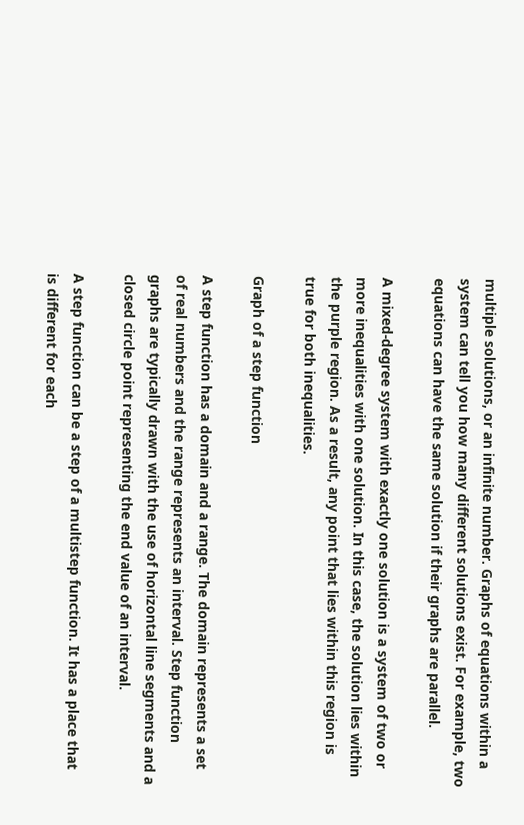multiple solutions, or an infinite number. Graphs of equations within a system can tell you how many different solutions exist. For example, two equations can have the same solution if their graphs are parallel.

A mixed-degree system with exactly one solution is a system of two or more inequalities with one solution. In this case, the solution lies within the purple region. As a result, any point that lies within this region is true for both inequalities.

Graph of a step function

A step function has a domain and a range. The domain represents a set of real numbers and the range represents an interval. Step function graphs are typically drawn with the use of horizontal line segments and a closed circle point representing the end value of an interval.

A step function can be a step of a multistep function. It has a place that is different for each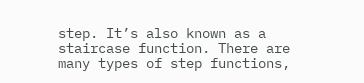step. It’s also known as a staircase function. There are many types of step functions,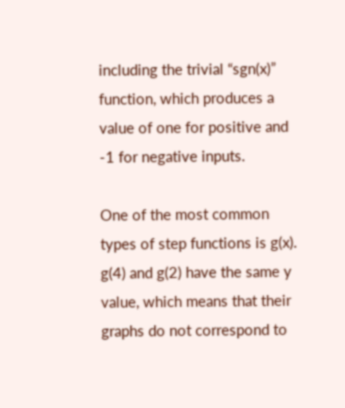including the trivial “sgn(x)” function, which produces a value of one for positive and -1 for negative inputs.

One of the most common types of step functions is g(x). g(4) and g(2) have the same y value, which means that their graphs do not correspond to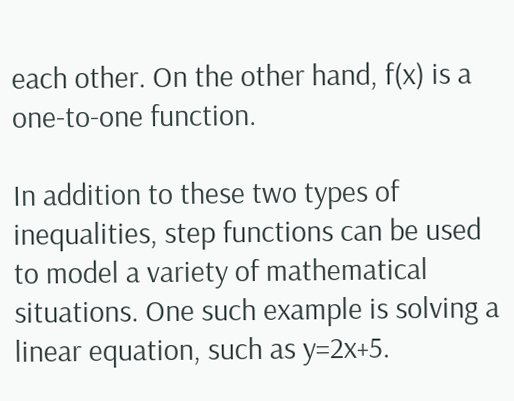each other. On the other hand, f(x) is a one-to-one function.

In addition to these two types of inequalities, step functions can be used to model a variety of mathematical situations. One such example is solving a linear equation, such as y=2x+5.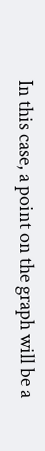In this case, a point on the graph will be a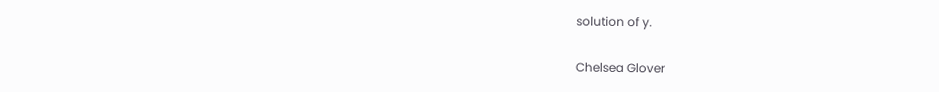solution of y.

Chelsea Glover